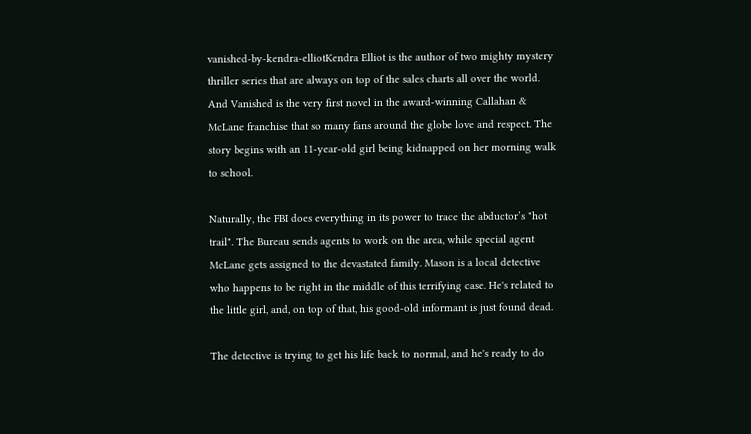vanished-by-kendra-elliotKendra Elliot is the author of two mighty mystery thriller series that are always on top of the sales charts all over the world. And Vanished is the very first novel in the award-winning Callahan & McLane franchise that so many fans around the globe love and respect. The story begins with an 11-year-old girl being kidnapped on her morning walk to school.

Naturally, the FBI does everything in its power to trace the abductor’s "hot trail". The Bureau sends agents to work on the area, while special agent McLane gets assigned to the devastated family. Mason is a local detective who happens to be right in the middle of this terrifying case. He's related to the little girl, and, on top of that, his good-old informant is just found dead.

The detective is trying to get his life back to normal, and he's ready to do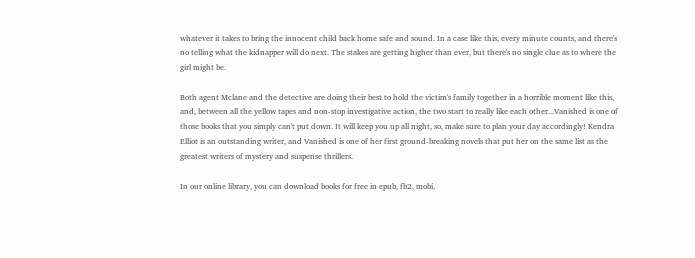whatever it takes to bring the innocent child back home safe and sound. In a case like this, every minute counts, and there's no telling what the kidnapper will do next. The stakes are getting higher than ever, but there's no single clue as to where the girl might be.

Both agent Mclane and the detective are doing their best to hold the victim's family together in a horrible moment like this, and, between all the yellow tapes and non-stop investigative action, the two start to really like each other...Vanished is one of those books that you simply can't put down. It will keep you up all night, so, make sure to plan your day accordingly! Kendra Elliot is an outstanding writer, and Vanished is one of her first ground-breaking novels that put her on the same list as the greatest writers of mystery and suspense thrillers.

In our online library, you can download books for free in epub, fb2, mobi,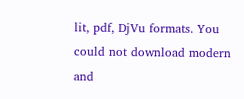lit, pdf, DjVu formats. You could not download modern and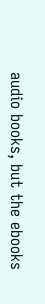audio books, but the ebooks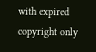with expired copyright only